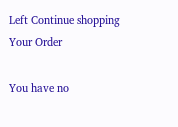Left Continue shopping
Your Order

You have no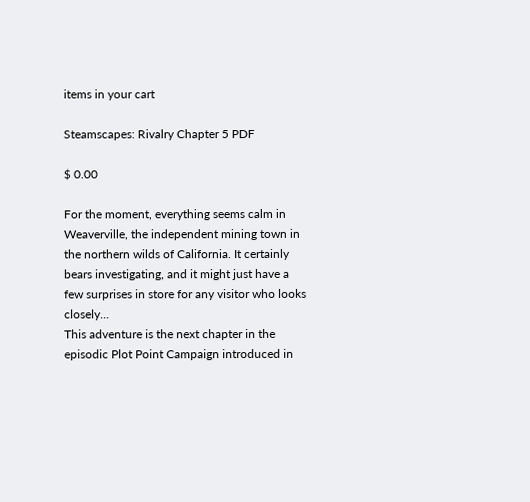items in your cart

Steamscapes: Rivalry Chapter 5 PDF

$ 0.00

For the moment, everything seems calm in Weaverville, the independent mining town in the northern wilds of California. It certainly bears investigating, and it might just have a few surprises in store for any visitor who looks closely...
This adventure is the next chapter in the episodic Plot Point Campaign introduced in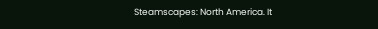Steamscapes: North America. It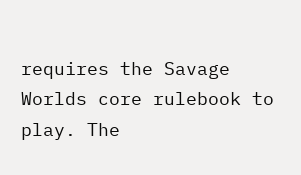requires the Savage Worlds core rulebook to play. The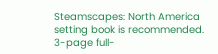Steamscapes: North America setting book is recommended.
3-page full-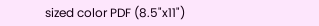sized color PDF (8.5"x11")